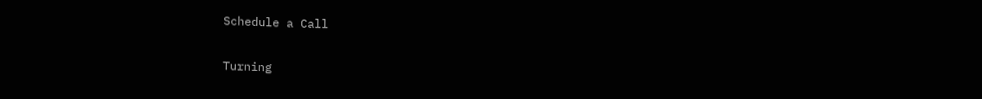Schedule a Call

Turning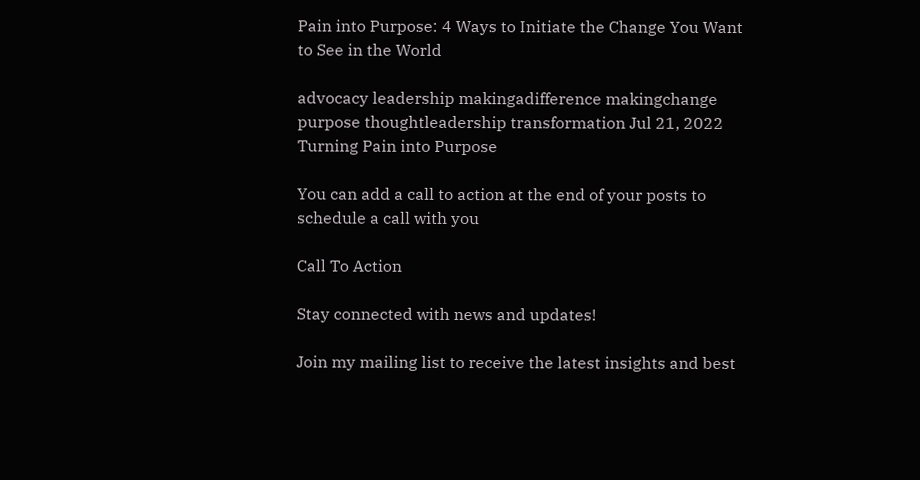Pain into Purpose: 4 Ways to Initiate the Change You Want to See in the World

advocacy leadership makingadifference makingchange purpose thoughtleadership transformation Jul 21, 2022
Turning Pain into Purpose

You can add a call to action at the end of your posts to schedule a call with you

Call To Action

Stay connected with news and updates!

Join my mailing list to receive the latest insights and best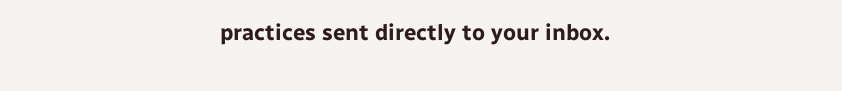practices sent directly to your inbox.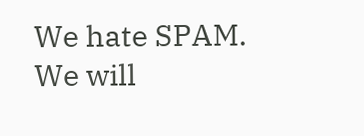We hate SPAM. We will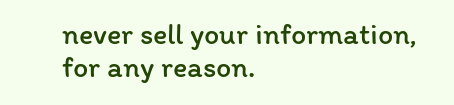never sell your information, for any reason.